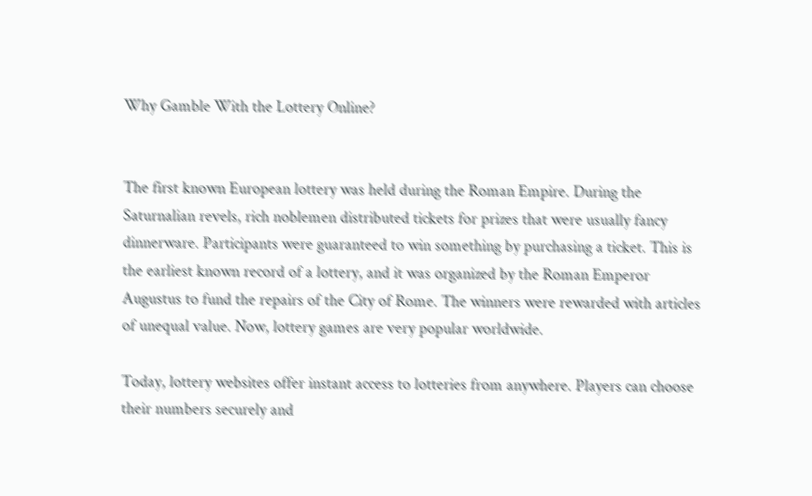Why Gamble With the Lottery Online?


The first known European lottery was held during the Roman Empire. During the Saturnalian revels, rich noblemen distributed tickets for prizes that were usually fancy dinnerware. Participants were guaranteed to win something by purchasing a ticket. This is the earliest known record of a lottery, and it was organized by the Roman Emperor Augustus to fund the repairs of the City of Rome. The winners were rewarded with articles of unequal value. Now, lottery games are very popular worldwide.

Today, lottery websites offer instant access to lotteries from anywhere. Players can choose their numbers securely and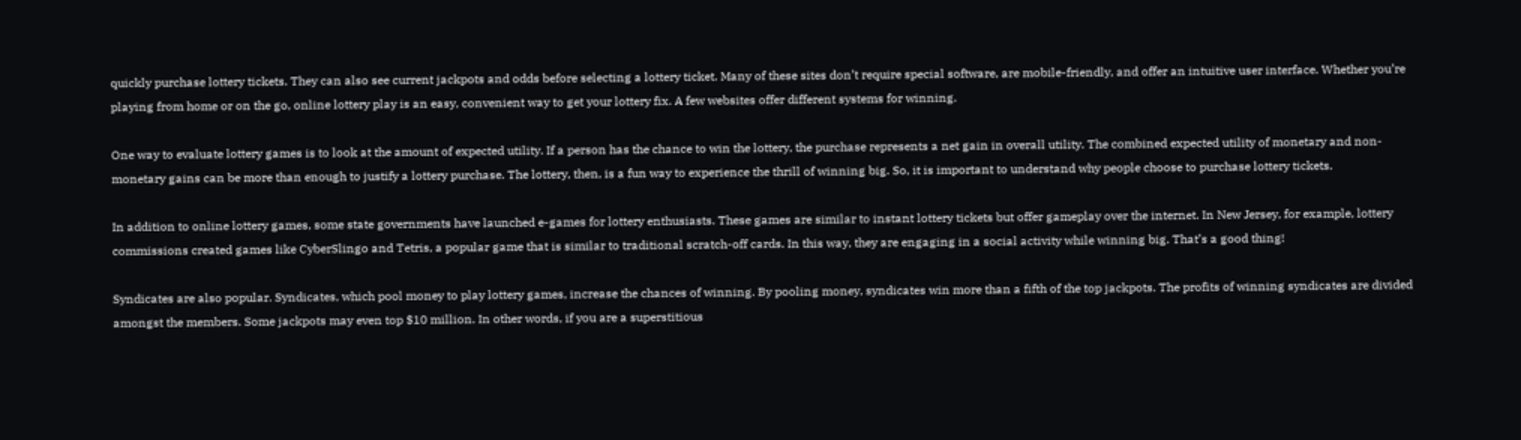quickly purchase lottery tickets. They can also see current jackpots and odds before selecting a lottery ticket. Many of these sites don’t require special software, are mobile-friendly, and offer an intuitive user interface. Whether you’re playing from home or on the go, online lottery play is an easy, convenient way to get your lottery fix. A few websites offer different systems for winning.

One way to evaluate lottery games is to look at the amount of expected utility. If a person has the chance to win the lottery, the purchase represents a net gain in overall utility. The combined expected utility of monetary and non-monetary gains can be more than enough to justify a lottery purchase. The lottery, then, is a fun way to experience the thrill of winning big. So, it is important to understand why people choose to purchase lottery tickets.

In addition to online lottery games, some state governments have launched e-games for lottery enthusiasts. These games are similar to instant lottery tickets but offer gameplay over the internet. In New Jersey, for example, lottery commissions created games like CyberSlingo and Tetris, a popular game that is similar to traditional scratch-off cards. In this way, they are engaging in a social activity while winning big. That’s a good thing!

Syndicates are also popular. Syndicates, which pool money to play lottery games, increase the chances of winning. By pooling money, syndicates win more than a fifth of the top jackpots. The profits of winning syndicates are divided amongst the members. Some jackpots may even top $10 million. In other words, if you are a superstitious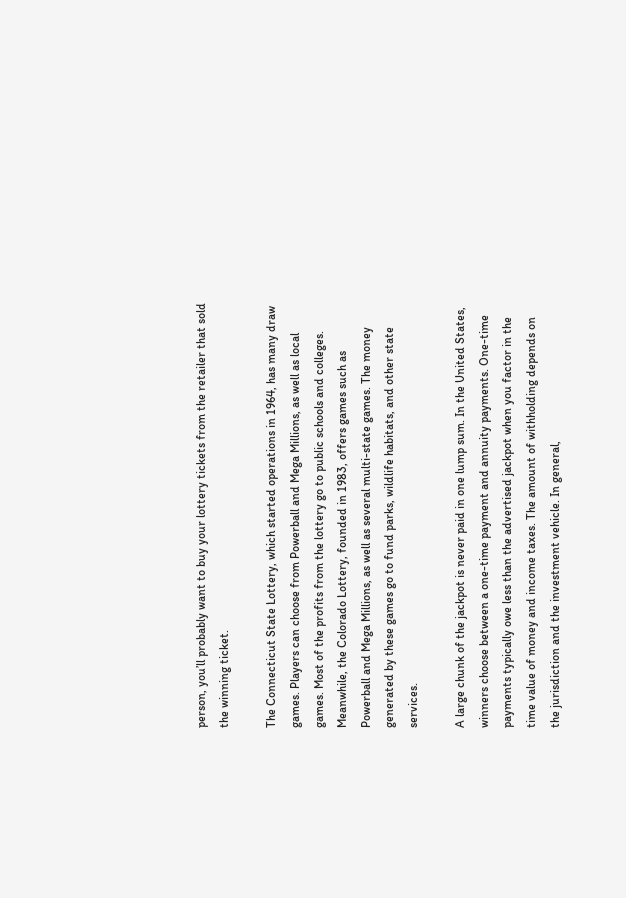person, you’ll probably want to buy your lottery tickets from the retailer that sold the winning ticket.

The Connecticut State Lottery, which started operations in 1964, has many draw games. Players can choose from Powerball and Mega Millions, as well as local games. Most of the profits from the lottery go to public schools and colleges. Meanwhile, the Colorado Lottery, founded in 1983, offers games such as Powerball and Mega Millions, as well as several multi-state games. The money generated by these games go to fund parks, wildlife habitats, and other state services.

A large chunk of the jackpot is never paid in one lump sum. In the United States, winners choose between a one-time payment and annuity payments. One-time payments typically owe less than the advertised jackpot when you factor in the time value of money and income taxes. The amount of withholding depends on the jurisdiction and the investment vehicle. In general,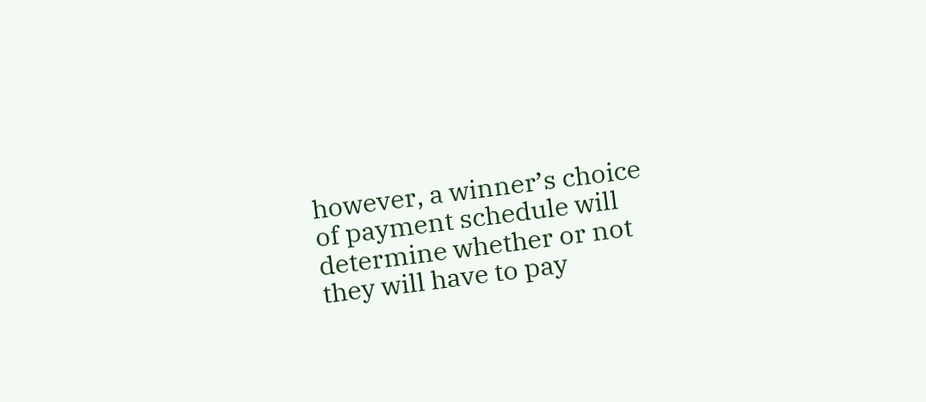however, a winner’s choice of payment schedule will determine whether or not they will have to pay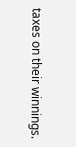taxes on their winnings.